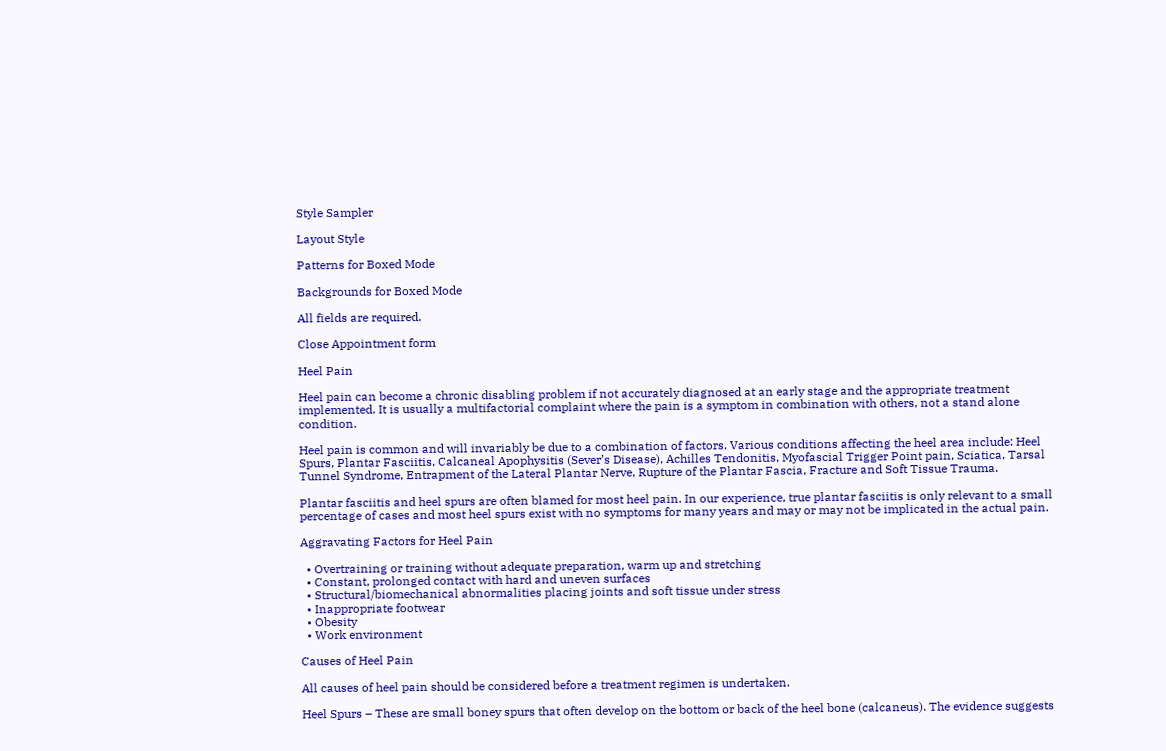Style Sampler

Layout Style

Patterns for Boxed Mode

Backgrounds for Boxed Mode

All fields are required.

Close Appointment form

Heel Pain

Heel pain can become a chronic disabling problem if not accurately diagnosed at an early stage and the appropriate treatment implemented. It is usually a multifactorial complaint where the pain is a symptom in combination with others, not a stand alone condition.

Heel pain is common and will invariably be due to a combination of factors. Various conditions affecting the heel area include: Heel Spurs, Plantar Fasciitis, Calcaneal Apophysitis (Sever’s Disease), Achilles Tendonitis, Myofascial Trigger Point pain, Sciatica, Tarsal Tunnel Syndrome, Entrapment of the Lateral Plantar Nerve, Rupture of the Plantar Fascia, Fracture and Soft Tissue Trauma.

Plantar fasciitis and heel spurs are often blamed for most heel pain. In our experience, true plantar fasciitis is only relevant to a small percentage of cases and most heel spurs exist with no symptoms for many years and may or may not be implicated in the actual pain.

Aggravating Factors for Heel Pain

  • Overtraining or training without adequate preparation, warm up and stretching
  • Constant, prolonged contact with hard and uneven surfaces
  • Structural/biomechanical abnormalities placing joints and soft tissue under stress
  • Inappropriate footwear
  • Obesity
  • Work environment

Causes of Heel Pain

All causes of heel pain should be considered before a treatment regimen is undertaken.

Heel Spurs – These are small boney spurs that often develop on the bottom or back of the heel bone (calcaneus). The evidence suggests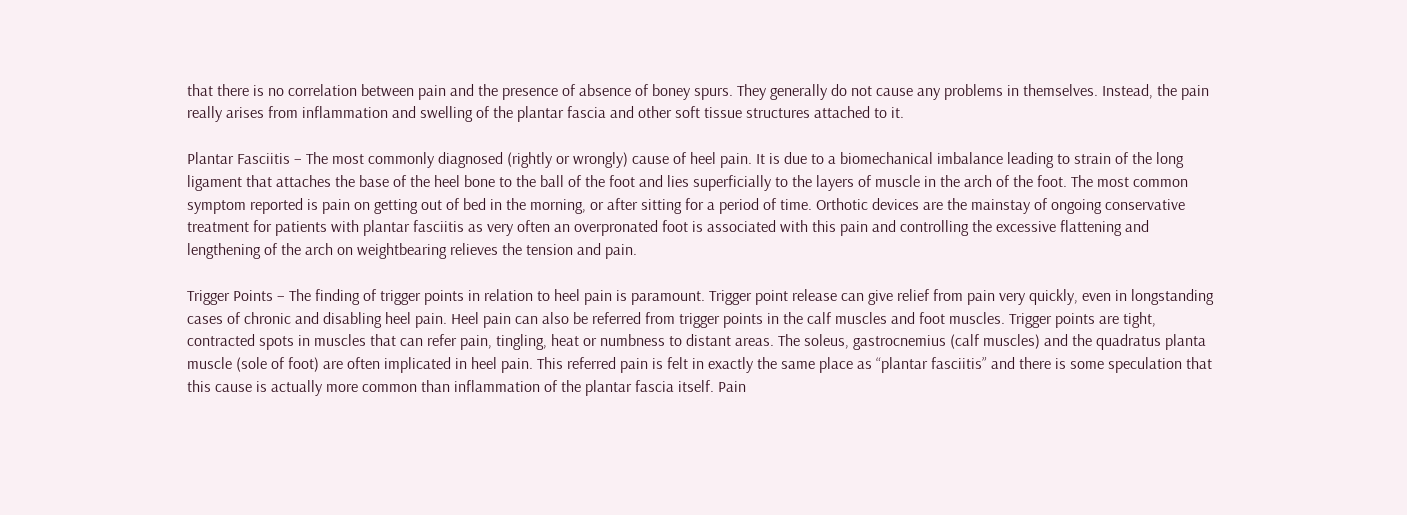that there is no correlation between pain and the presence of absence of boney spurs. They generally do not cause any problems in themselves. Instead, the pain really arises from inflammation and swelling of the plantar fascia and other soft tissue structures attached to it.

Plantar Fasciitis – The most commonly diagnosed (rightly or wrongly) cause of heel pain. It is due to a biomechanical imbalance leading to strain of the long ligament that attaches the base of the heel bone to the ball of the foot and lies superficially to the layers of muscle in the arch of the foot. The most common symptom reported is pain on getting out of bed in the morning, or after sitting for a period of time. Orthotic devices are the mainstay of ongoing conservative treatment for patients with plantar fasciitis as very often an overpronated foot is associated with this pain and controlling the excessive flattening and lengthening of the arch on weightbearing relieves the tension and pain.

Trigger Points – The finding of trigger points in relation to heel pain is paramount. Trigger point release can give relief from pain very quickly, even in longstanding cases of chronic and disabling heel pain. Heel pain can also be referred from trigger points in the calf muscles and foot muscles. Trigger points are tight, contracted spots in muscles that can refer pain, tingling, heat or numbness to distant areas. The soleus, gastrocnemius (calf muscles) and the quadratus planta muscle (sole of foot) are often implicated in heel pain. This referred pain is felt in exactly the same place as “plantar fasciitis” and there is some speculation that this cause is actually more common than inflammation of the plantar fascia itself. Pain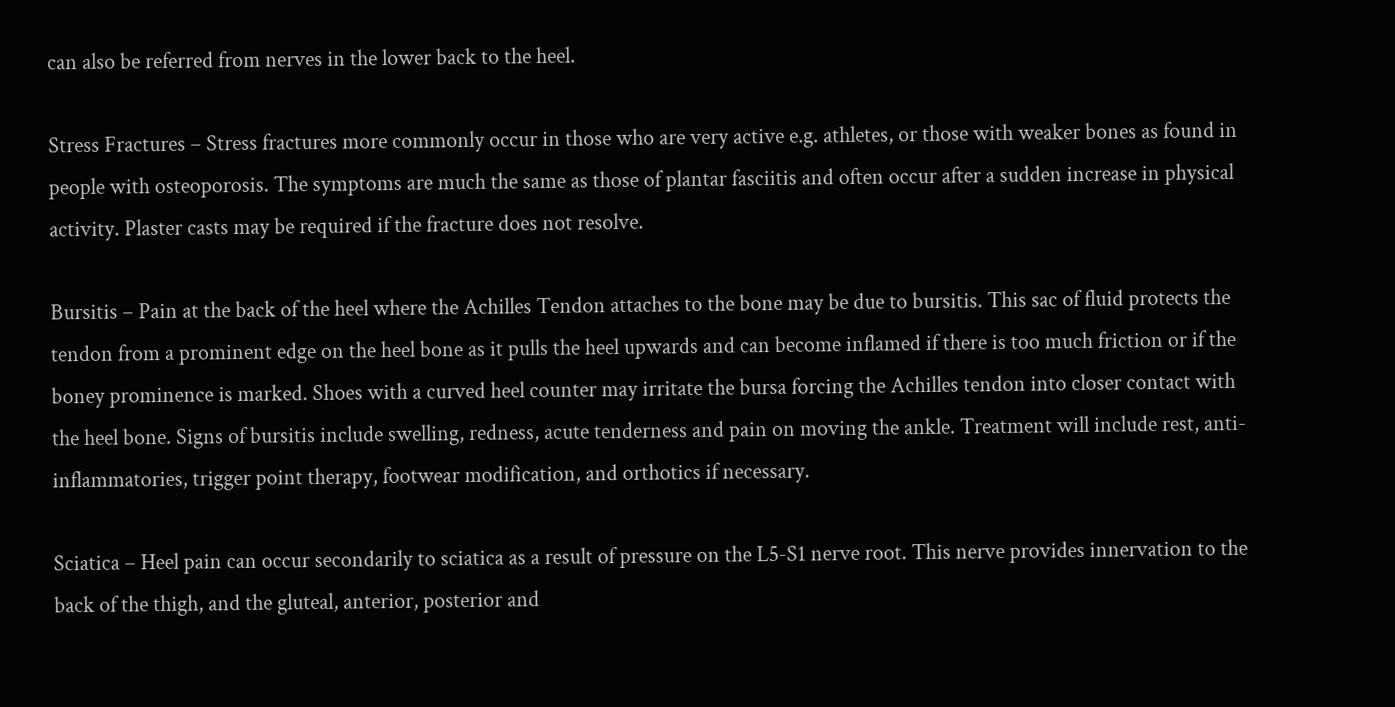can also be referred from nerves in the lower back to the heel.

Stress Fractures – Stress fractures more commonly occur in those who are very active e.g. athletes, or those with weaker bones as found in people with osteoporosis. The symptoms are much the same as those of plantar fasciitis and often occur after a sudden increase in physical activity. Plaster casts may be required if the fracture does not resolve.

Bursitis – Pain at the back of the heel where the Achilles Tendon attaches to the bone may be due to bursitis. This sac of fluid protects the tendon from a prominent edge on the heel bone as it pulls the heel upwards and can become inflamed if there is too much friction or if the boney prominence is marked. Shoes with a curved heel counter may irritate the bursa forcing the Achilles tendon into closer contact with the heel bone. Signs of bursitis include swelling, redness, acute tenderness and pain on moving the ankle. Treatment will include rest, anti-inflammatories, trigger point therapy, footwear modification, and orthotics if necessary.

Sciatica – Heel pain can occur secondarily to sciatica as a result of pressure on the L5-S1 nerve root. This nerve provides innervation to the back of the thigh, and the gluteal, anterior, posterior and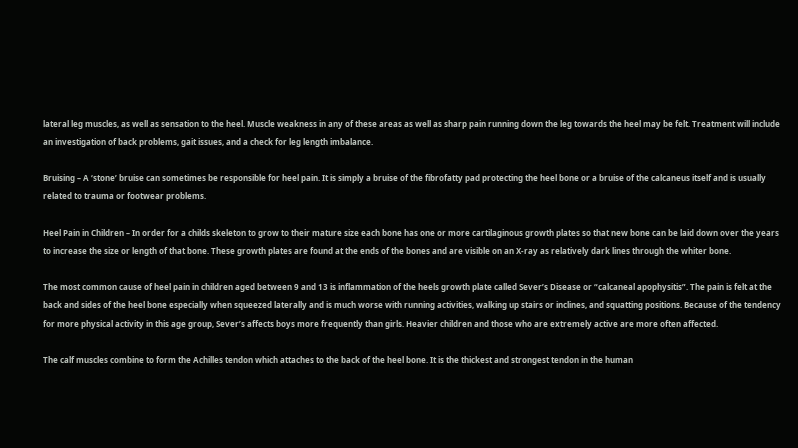lateral leg muscles, as well as sensation to the heel. Muscle weakness in any of these areas as well as sharp pain running down the leg towards the heel may be felt. Treatment will include an investigation of back problems, gait issues, and a check for leg length imbalance.

Bruising – A ‘stone’ bruise can sometimes be responsible for heel pain. It is simply a bruise of the fibrofatty pad protecting the heel bone or a bruise of the calcaneus itself and is usually related to trauma or footwear problems.

Heel Pain in Children – In order for a childs skeleton to grow to their mature size each bone has one or more cartilaginous growth plates so that new bone can be laid down over the years to increase the size or length of that bone. These growth plates are found at the ends of the bones and are visible on an X-ray as relatively dark lines through the whiter bone.

The most common cause of heel pain in children aged between 9 and 13 is inflammation of the heels growth plate called Sever’s Disease or “calcaneal apophysitis”. The pain is felt at the back and sides of the heel bone especially when squeezed laterally and is much worse with running activities, walking up stairs or inclines, and squatting positions. Because of the tendency for more physical activity in this age group, Sever’s affects boys more frequently than girls. Heavier children and those who are extremely active are more often affected.

The calf muscles combine to form the Achilles tendon which attaches to the back of the heel bone. It is the thickest and strongest tendon in the human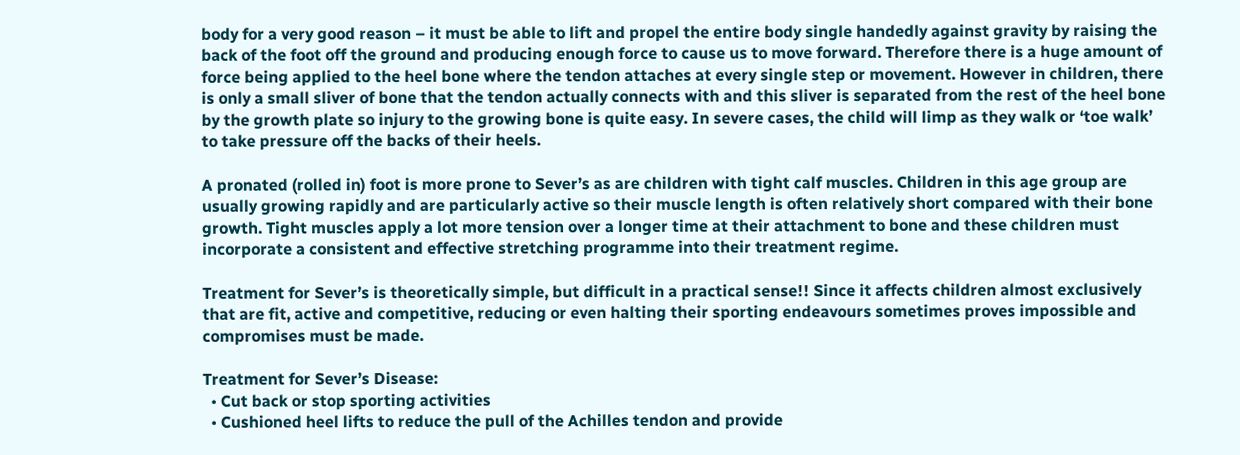body for a very good reason – it must be able to lift and propel the entire body single handedly against gravity by raising the back of the foot off the ground and producing enough force to cause us to move forward. Therefore there is a huge amount of force being applied to the heel bone where the tendon attaches at every single step or movement. However in children, there is only a small sliver of bone that the tendon actually connects with and this sliver is separated from the rest of the heel bone by the growth plate so injury to the growing bone is quite easy. In severe cases, the child will limp as they walk or ‘toe walk’ to take pressure off the backs of their heels.

A pronated (rolled in) foot is more prone to Sever’s as are children with tight calf muscles. Children in this age group are usually growing rapidly and are particularly active so their muscle length is often relatively short compared with their bone growth. Tight muscles apply a lot more tension over a longer time at their attachment to bone and these children must incorporate a consistent and effective stretching programme into their treatment regime.

Treatment for Sever’s is theoretically simple, but difficult in a practical sense!! Since it affects children almost exclusively that are fit, active and competitive, reducing or even halting their sporting endeavours sometimes proves impossible and compromises must be made.

Treatment for Sever’s Disease:
  • Cut back or stop sporting activities
  • Cushioned heel lifts to reduce the pull of the Achilles tendon and provide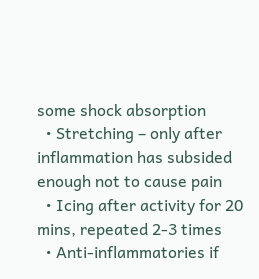some shock absorption
  • Stretching – only after inflammation has subsided enough not to cause pain
  • Icing after activity for 20 mins, repeated 2-3 times
  • Anti-inflammatories if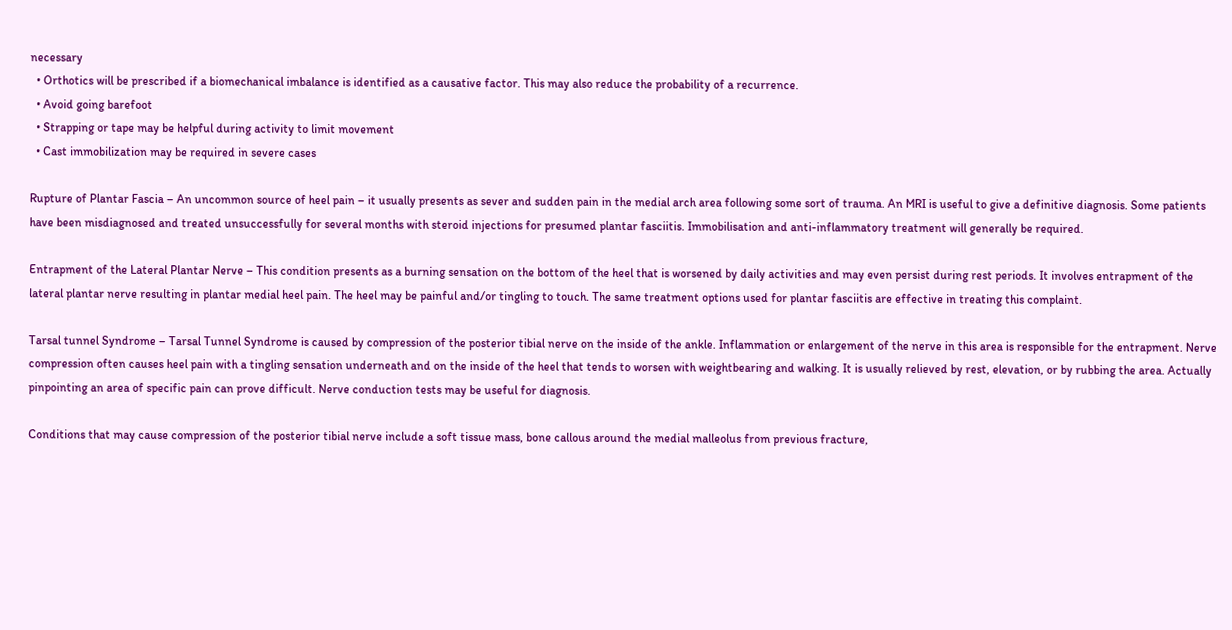necessary
  • Orthotics will be prescribed if a biomechanical imbalance is identified as a causative factor. This may also reduce the probability of a recurrence.
  • Avoid going barefoot
  • Strapping or tape may be helpful during activity to limit movement
  • Cast immobilization may be required in severe cases

Rupture of Plantar Fascia – An uncommon source of heel pain – it usually presents as sever and sudden pain in the medial arch area following some sort of trauma. An MRI is useful to give a definitive diagnosis. Some patients have been misdiagnosed and treated unsuccessfully for several months with steroid injections for presumed plantar fasciitis. Immobilisation and anti-inflammatory treatment will generally be required.

Entrapment of the Lateral Plantar Nerve – This condition presents as a burning sensation on the bottom of the heel that is worsened by daily activities and may even persist during rest periods. It involves entrapment of the lateral plantar nerve resulting in plantar medial heel pain. The heel may be painful and/or tingling to touch. The same treatment options used for plantar fasciitis are effective in treating this complaint.

Tarsal tunnel Syndrome – Tarsal Tunnel Syndrome is caused by compression of the posterior tibial nerve on the inside of the ankle. Inflammation or enlargement of the nerve in this area is responsible for the entrapment. Nerve compression often causes heel pain with a tingling sensation underneath and on the inside of the heel that tends to worsen with weightbearing and walking. It is usually relieved by rest, elevation, or by rubbing the area. Actually pinpointing an area of specific pain can prove difficult. Nerve conduction tests may be useful for diagnosis.

Conditions that may cause compression of the posterior tibial nerve include a soft tissue mass, bone callous around the medial malleolus from previous fracture,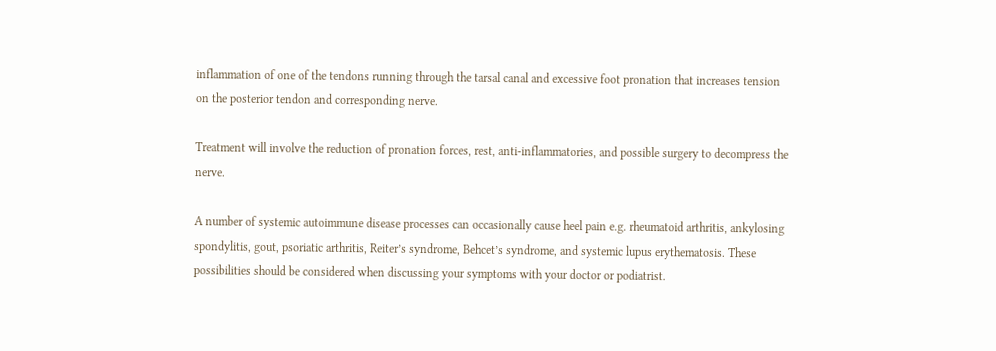inflammation of one of the tendons running through the tarsal canal and excessive foot pronation that increases tension on the posterior tendon and corresponding nerve.

Treatment will involve the reduction of pronation forces, rest, anti-inflammatories, and possible surgery to decompress the nerve.

A number of systemic autoimmune disease processes can occasionally cause heel pain e.g. rheumatoid arthritis, ankylosing spondylitis, gout, psoriatic arthritis, Reiter’s syndrome, Behcet’s syndrome, and systemic lupus erythematosis. These possibilities should be considered when discussing your symptoms with your doctor or podiatrist.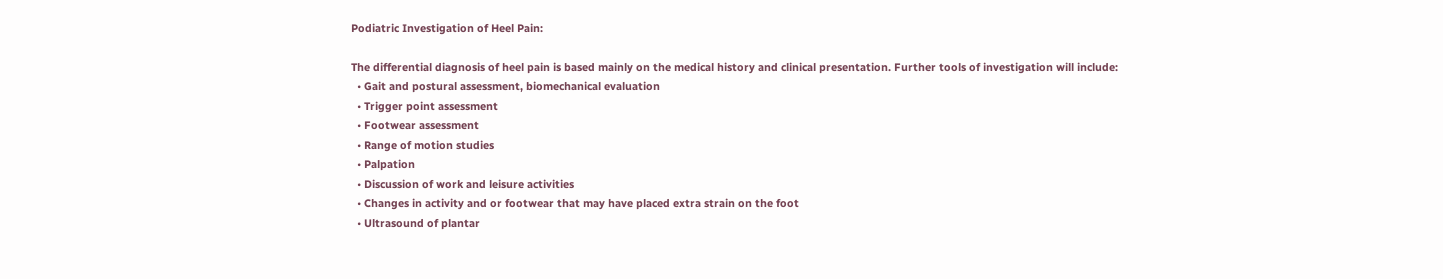Podiatric Investigation of Heel Pain:

The differential diagnosis of heel pain is based mainly on the medical history and clinical presentation. Further tools of investigation will include:
  • Gait and postural assessment, biomechanical evaluation
  • Trigger point assessment
  • Footwear assessment
  • Range of motion studies
  • Palpation
  • Discussion of work and leisure activities
  • Changes in activity and or footwear that may have placed extra strain on the foot
  • Ultrasound of plantar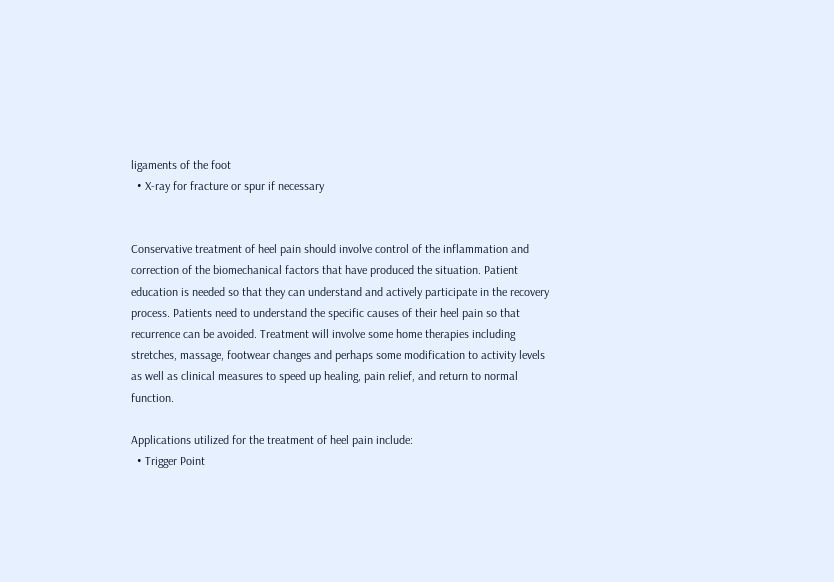ligaments of the foot
  • X-ray for fracture or spur if necessary


Conservative treatment of heel pain should involve control of the inflammation and correction of the biomechanical factors that have produced the situation. Patient education is needed so that they can understand and actively participate in the recovery process. Patients need to understand the specific causes of their heel pain so that recurrence can be avoided. Treatment will involve some home therapies including stretches, massage, footwear changes and perhaps some modification to activity levels as well as clinical measures to speed up healing, pain relief, and return to normal function.

Applications utilized for the treatment of heel pain include:
  • Trigger Point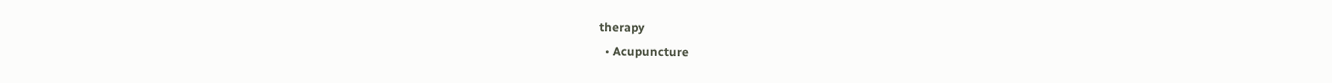therapy
  • Acupuncture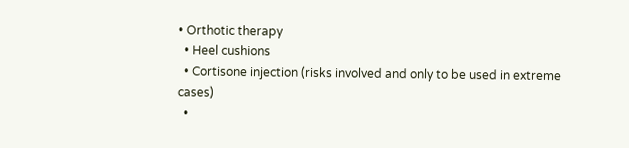• Orthotic therapy
  • Heel cushions
  • Cortisone injection (risks involved and only to be used in extreme cases)
  •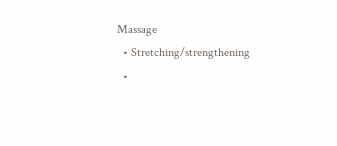Massage
  • Stretching/strengthening
  •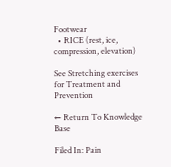Footwear
  • RICE (rest, ice, compression, elevation)

See Stretching exercises for Treatment and Prevention

← Return To Knowledge Base

Filed In: Pain